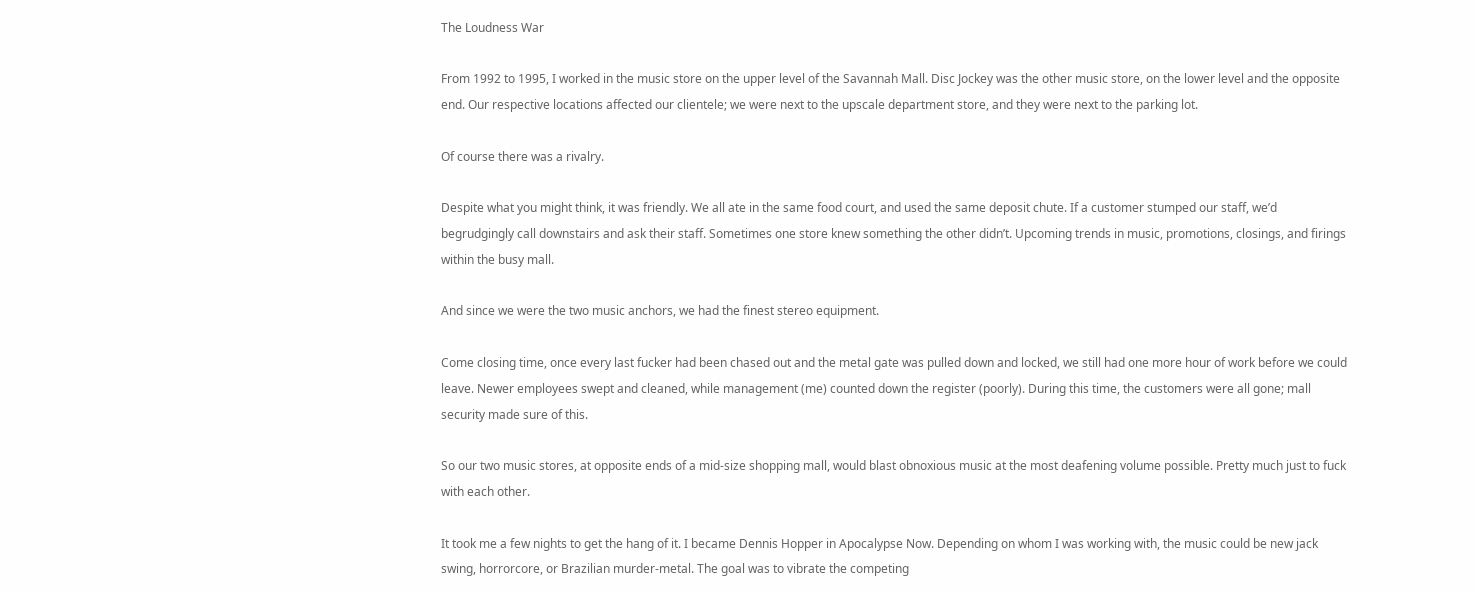The Loudness War

From 1992 to 1995, I worked in the music store on the upper level of the Savannah Mall. Disc Jockey was the other music store, on the lower level and the opposite end. Our respective locations affected our clientele; we were next to the upscale department store, and they were next to the parking lot.

Of course there was a rivalry.

Despite what you might think, it was friendly. We all ate in the same food court, and used the same deposit chute. If a customer stumped our staff, we’d begrudgingly call downstairs and ask their staff. Sometimes one store knew something the other didn’t. Upcoming trends in music, promotions, closings, and firings within the busy mall.

And since we were the two music anchors, we had the finest stereo equipment.

Come closing time, once every last fucker had been chased out and the metal gate was pulled down and locked, we still had one more hour of work before we could leave. Newer employees swept and cleaned, while management (me) counted down the register (poorly). During this time, the customers were all gone; mall security made sure of this.

So our two music stores, at opposite ends of a mid-size shopping mall, would blast obnoxious music at the most deafening volume possible. Pretty much just to fuck with each other.

It took me a few nights to get the hang of it. I became Dennis Hopper in Apocalypse Now. Depending on whom I was working with, the music could be new jack swing, horrorcore, or Brazilian murder-metal. The goal was to vibrate the competing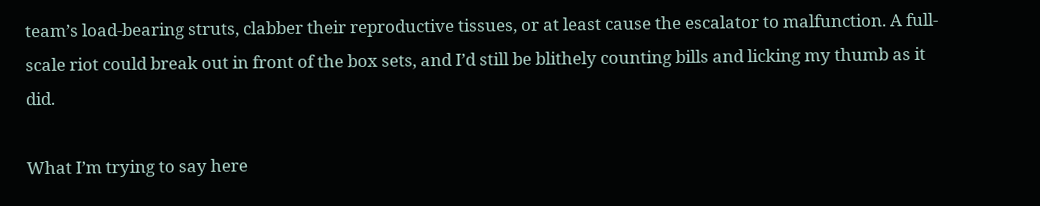team’s load-bearing struts, clabber their reproductive tissues, or at least cause the escalator to malfunction. A full-scale riot could break out in front of the box sets, and I’d still be blithely counting bills and licking my thumb as it did.

What I’m trying to say here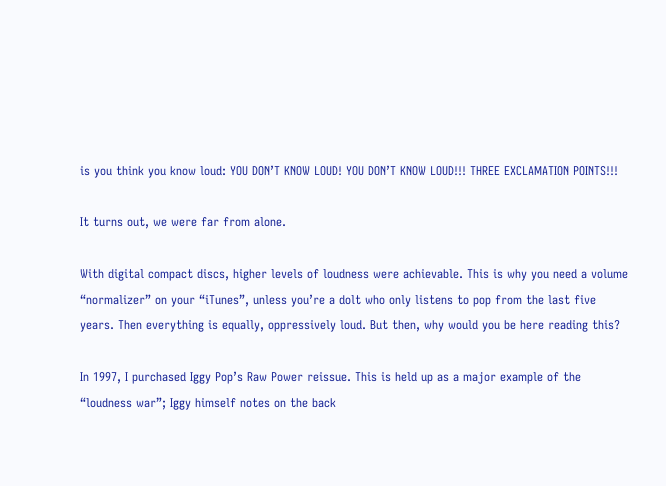is you think you know loud: YOU DON’T KNOW LOUD! YOU DON’T KNOW LOUD!!! THREE EXCLAMATION POINTS!!!

It turns out, we were far from alone.

With digital compact discs, higher levels of loudness were achievable. This is why you need a volume “normalizer” on your “iTunes”, unless you’re a dolt who only listens to pop from the last five years. Then everything is equally, oppressively loud. But then, why would you be here reading this?

In 1997, I purchased Iggy Pop’s Raw Power reissue. This is held up as a major example of the “loudness war”; Iggy himself notes on the back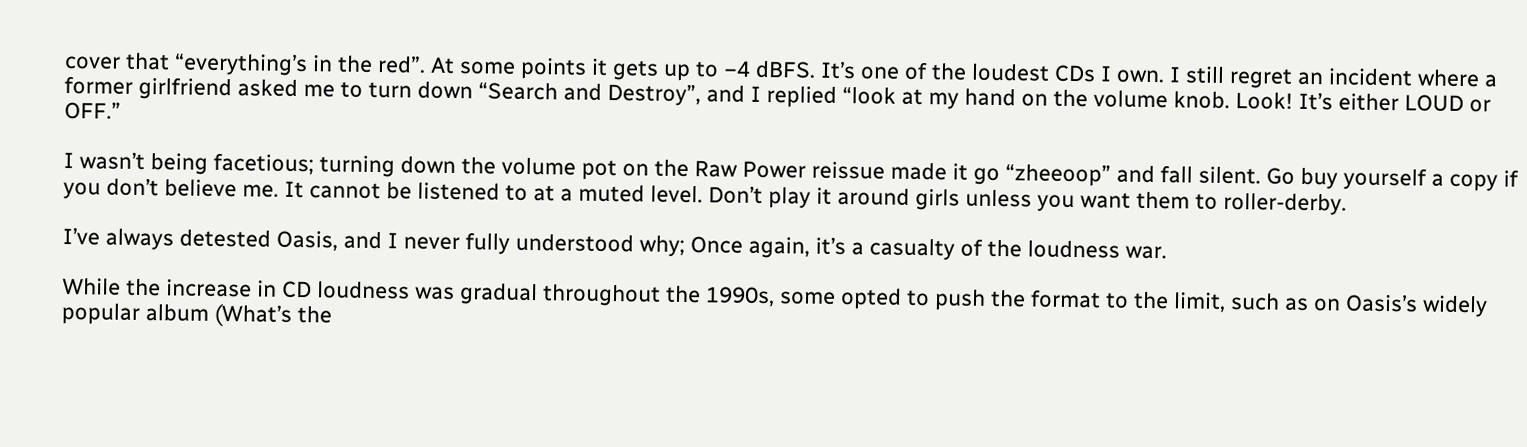cover that “everything’s in the red”. At some points it gets up to −4 dBFS. It’s one of the loudest CDs I own. I still regret an incident where a former girlfriend asked me to turn down “Search and Destroy”, and I replied “look at my hand on the volume knob. Look! It’s either LOUD or OFF.”

I wasn’t being facetious; turning down the volume pot on the Raw Power reissue made it go “zheeoop” and fall silent. Go buy yourself a copy if you don’t believe me. It cannot be listened to at a muted level. Don’t play it around girls unless you want them to roller-derby.

I’ve always detested Oasis, and I never fully understood why; Once again, it’s a casualty of the loudness war.

While the increase in CD loudness was gradual throughout the 1990s, some opted to push the format to the limit, such as on Oasis’s widely popular album (What’s the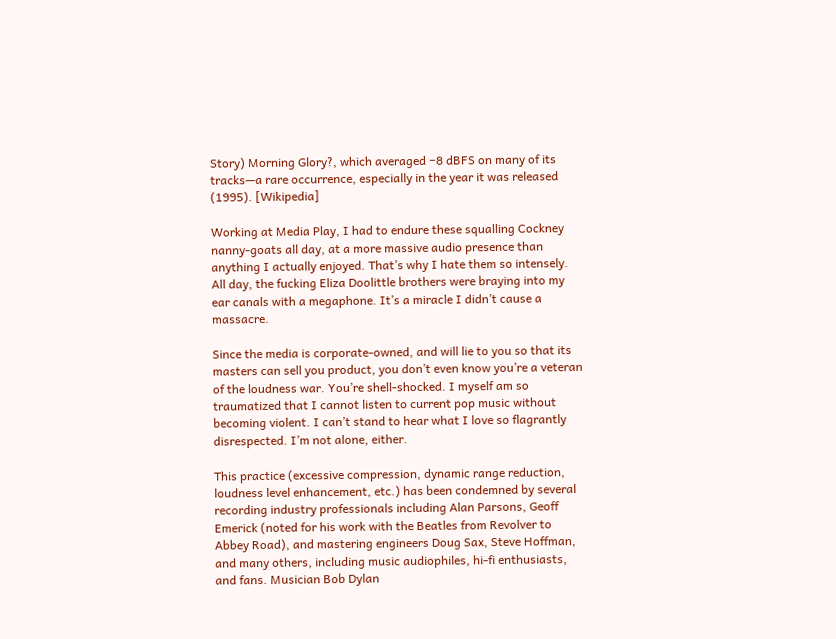Story) Morning Glory?, which averaged −8 dBFS on many of its tracks—a rare occurrence, especially in the year it was released (1995). [Wikipedia]

Working at Media Play, I had to endure these squalling Cockney nanny-goats all day, at a more massive audio presence than anything I actually enjoyed. That’s why I hate them so intensely. All day, the fucking Eliza Doolittle brothers were braying into my ear canals with a megaphone. It’s a miracle I didn’t cause a massacre.

Since the media is corporate-owned, and will lie to you so that its masters can sell you product, you don’t even know you’re a veteran of the loudness war. You’re shell-shocked. I myself am so traumatized that I cannot listen to current pop music without becoming violent. I can’t stand to hear what I love so flagrantly disrespected. I’m not alone, either.

This practice (excessive compression, dynamic range reduction, loudness level enhancement, etc.) has been condemned by several recording industry professionals including Alan Parsons, Geoff Emerick (noted for his work with the Beatles from Revolver to Abbey Road), and mastering engineers Doug Sax, Steve Hoffman, and many others, including music audiophiles, hi-fi enthusiasts, and fans. Musician Bob Dylan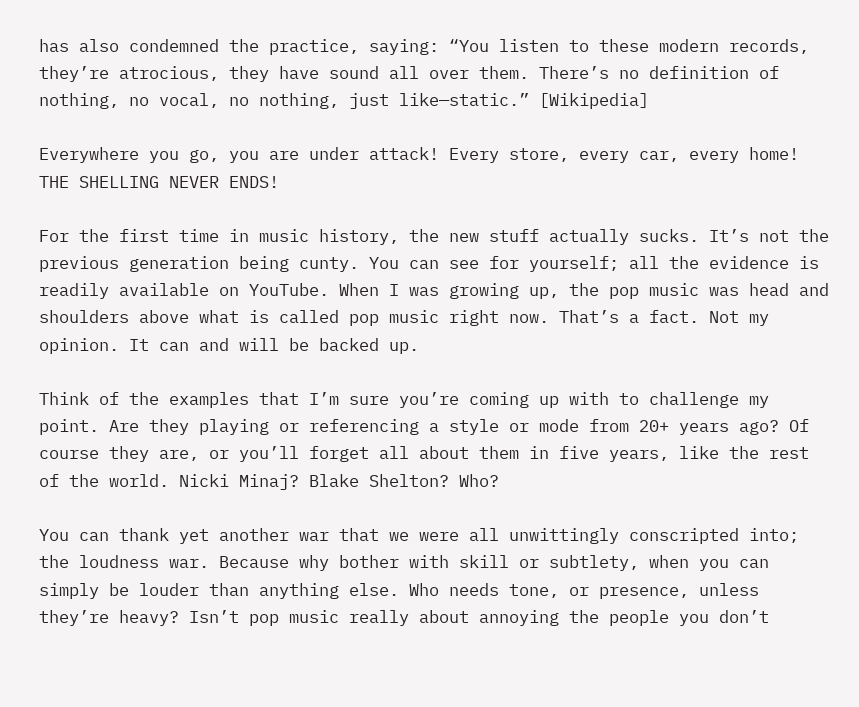has also condemned the practice, saying: “You listen to these modern records, they’re atrocious, they have sound all over them. There’s no definition of nothing, no vocal, no nothing, just like—static.” [Wikipedia]

Everywhere you go, you are under attack! Every store, every car, every home! THE SHELLING NEVER ENDS!

For the first time in music history, the new stuff actually sucks. It’s not the previous generation being cunty. You can see for yourself; all the evidence is readily available on YouTube. When I was growing up, the pop music was head and shoulders above what is called pop music right now. That’s a fact. Not my opinion. It can and will be backed up.

Think of the examples that I’m sure you’re coming up with to challenge my point. Are they playing or referencing a style or mode from 20+ years ago? Of course they are, or you’ll forget all about them in five years, like the rest of the world. Nicki Minaj? Blake Shelton? Who?

You can thank yet another war that we were all unwittingly conscripted into; the loudness war. Because why bother with skill or subtlety, when you can simply be louder than anything else. Who needs tone, or presence, unless they’re heavy? Isn’t pop music really about annoying the people you don’t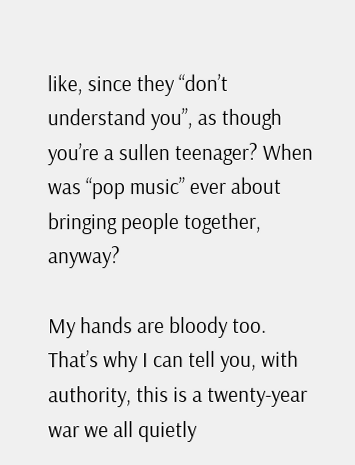like, since they “don’t understand you”, as though you’re a sullen teenager? When was “pop music” ever about bringing people together, anyway?

My hands are bloody too. That’s why I can tell you, with authority, this is a twenty-year war we all quietly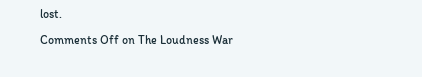lost.

Comments Off on The Loudness War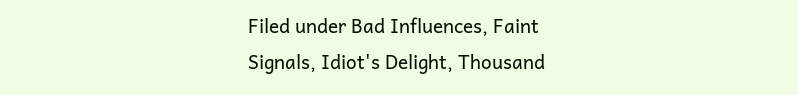Filed under Bad Influences, Faint Signals, Idiot's Delight, Thousand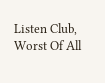Listen Club, Worst Of All